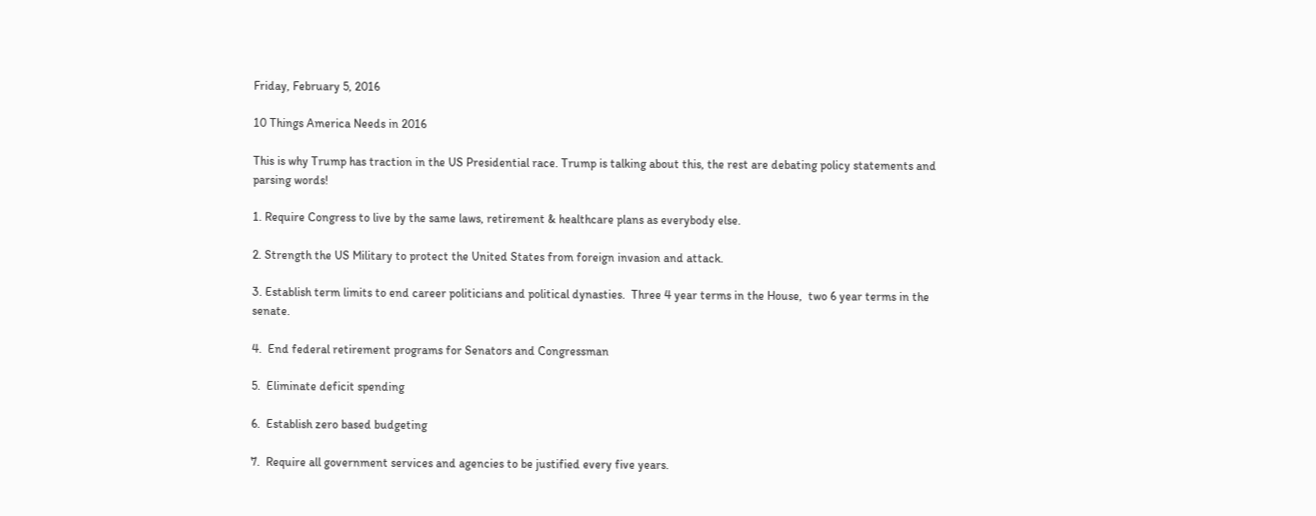Friday, February 5, 2016

10 Things America Needs in 2016

This is why Trump has traction in the US Presidential race. Trump is talking about this, the rest are debating policy statements and parsing words!

1. Require Congress to live by the same laws, retirement & healthcare plans as everybody else.

2. Strength the US Military to protect the United States from foreign invasion and attack.

3. Establish term limits to end career politicians and political dynasties.  Three 4 year terms in the House,  two 6 year terms in the senate.

4.  End federal retirement programs for Senators and Congressman

5.  Eliminate deficit spending

6.  Establish zero based budgeting

7.  Require all government services and agencies to be justified every five years.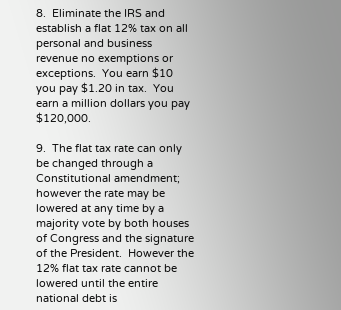8.  Eliminate the IRS and establish a flat 12% tax on all personal and business revenue no exemptions or exceptions.  You earn $10 you pay $1.20 in tax.  You earn a million dollars you pay $120,000.

9.  The flat tax rate can only be changed through a Constitutional amendment; however the rate may be lowered at any time by a majority vote by both houses of Congress and the signature of the President.  However the 12% flat tax rate cannot be lowered until the entire national debt is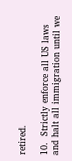retired.

10.  Strictly enforce all US laws and halt all immigration until we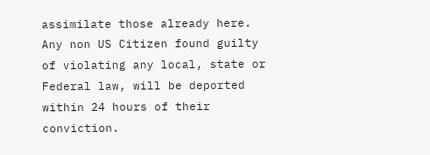assimilate those already here. Any non US Citizen found guilty of violating any local, state or Federal law, will be deported within 24 hours of their conviction.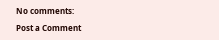No comments:

Post a Comment